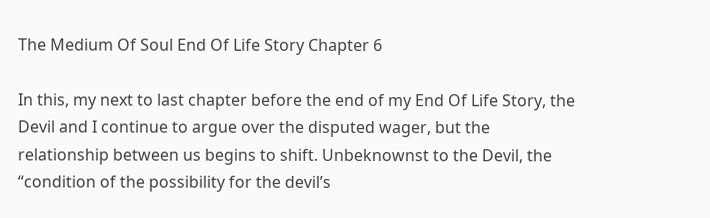The Medium Of Soul End Of Life Story Chapter 6

In this, my next to last chapter before the end of my End Of Life Story, the Devil and I continue to argue over the disputed wager, but the relationship between us begins to shift. Unbeknownst to the Devil, the “condition of the possibility for the devil’s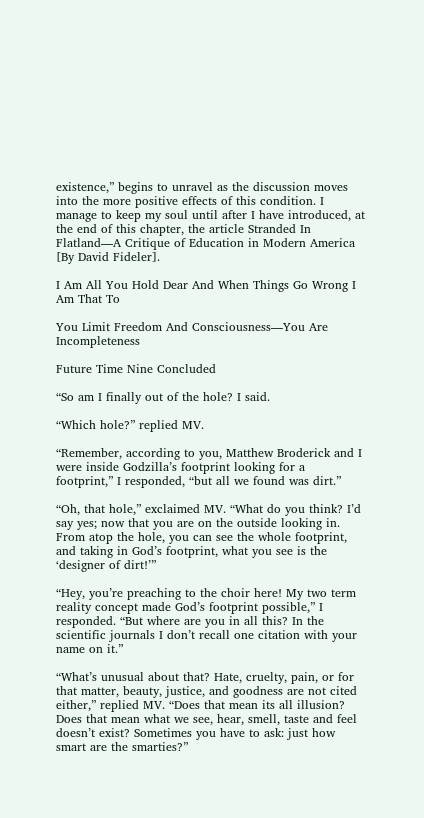existence,” begins to unravel as the discussion moves into the more positive effects of this condition. I manage to keep my soul until after I have introduced, at the end of this chapter, the article Stranded In Flatland—A Critique of Education in Modern America [By David Fideler].

I Am All You Hold Dear And When Things Go Wrong I Am That To

You Limit Freedom And Consciousness—You Are Incompleteness

Future Time Nine Concluded

“So am I finally out of the hole? I said.

“Which hole?” replied MV.

“Remember, according to you, Matthew Broderick and I were inside Godzilla’s footprint looking for a footprint,” I responded, “but all we found was dirt.”

“Oh, that hole,” exclaimed MV. “What do you think? I’d say yes; now that you are on the outside looking in. From atop the hole, you can see the whole footprint, and taking in God’s footprint, what you see is the ‘designer of dirt!’”

“Hey, you’re preaching to the choir here! My two term reality concept made God’s footprint possible,” I responded. “But where are you in all this? In the scientific journals I don’t recall one citation with your name on it.”

“What’s unusual about that? Hate, cruelty, pain, or for that matter, beauty, justice, and goodness are not cited either,” replied MV. “Does that mean its all illusion? Does that mean what we see, hear, smell, taste and feel doesn’t exist? Sometimes you have to ask: just how smart are the smarties?”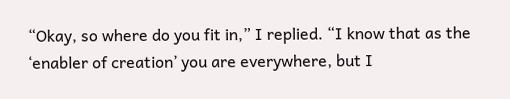“Okay, so where do you fit in,” I replied. “I know that as the ‘enabler of creation’ you are everywhere, but I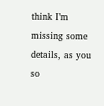think I’m missing some details, as you so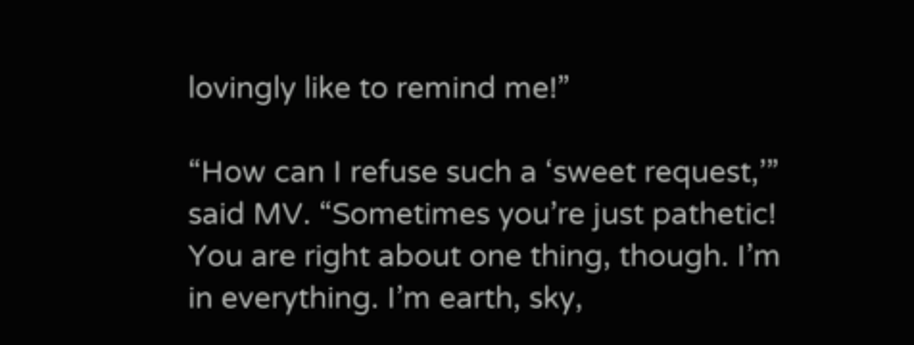lovingly like to remind me!”

“How can I refuse such a ‘sweet request,’” said MV. “Sometimes you’re just pathetic! You are right about one thing, though. I’m in everything. I’m earth, sky,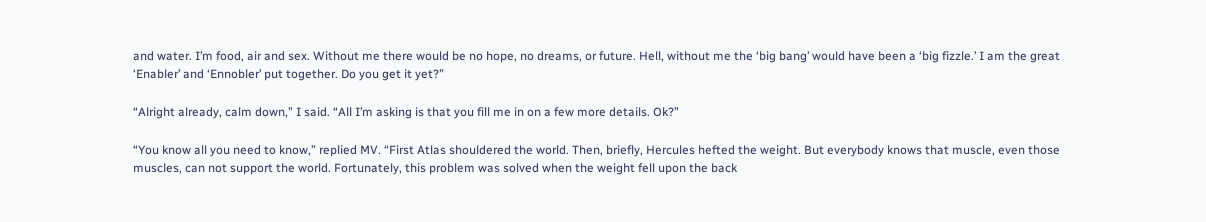and water. I’m food, air and sex. Without me there would be no hope, no dreams, or future. Hell, without me the ‘big bang’ would have been a ‘big fizzle.’ I am the great ‘Enabler’ and ‘Ennobler’ put together. Do you get it yet?”

“Alright already, calm down,” I said. “All I’m asking is that you fill me in on a few more details. Ok?”

“You know all you need to know,” replied MV. “First Atlas shouldered the world. Then, briefly, Hercules hefted the weight. But everybody knows that muscle, even those muscles, can not support the world. Fortunately, this problem was solved when the weight fell upon the back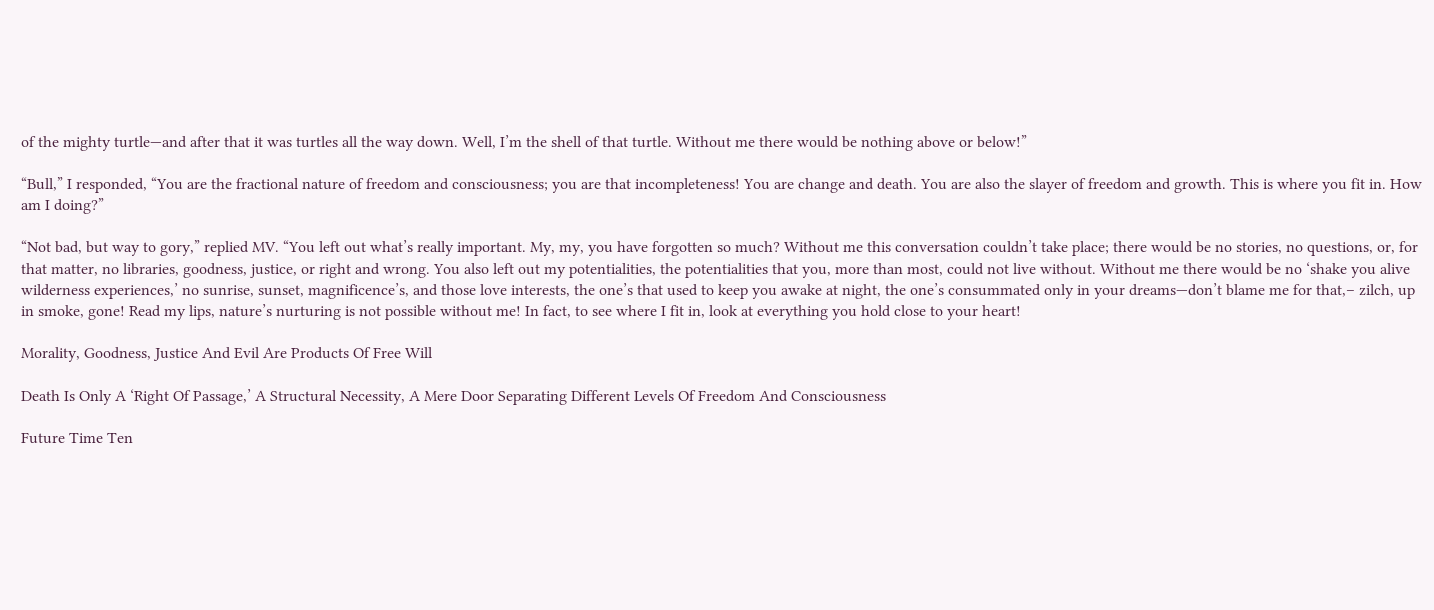of the mighty turtle—and after that it was turtles all the way down. Well, I’m the shell of that turtle. Without me there would be nothing above or below!”

“Bull,” I responded, “You are the fractional nature of freedom and consciousness; you are that incompleteness! You are change and death. You are also the slayer of freedom and growth. This is where you fit in. How am I doing?”

“Not bad, but way to gory,” replied MV. “You left out what’s really important. My, my, you have forgotten so much? Without me this conversation couldn’t take place; there would be no stories, no questions, or, for that matter, no libraries, goodness, justice, or right and wrong. You also left out my potentialities, the potentialities that you, more than most, could not live without. Without me there would be no ‘shake you alive wilderness experiences,’ no sunrise, sunset, magnificence’s, and those love interests, the one’s that used to keep you awake at night, the one’s consummated only in your dreams—don’t blame me for that,– zilch, up in smoke, gone! Read my lips, nature’s nurturing is not possible without me! In fact, to see where I fit in, look at everything you hold close to your heart!

Morality, Goodness, Justice And Evil Are Products Of Free Will

Death Is Only A ‘Right Of Passage,’ A Structural Necessity, A Mere Door Separating Different Levels Of Freedom And Consciousness

Future Time Ten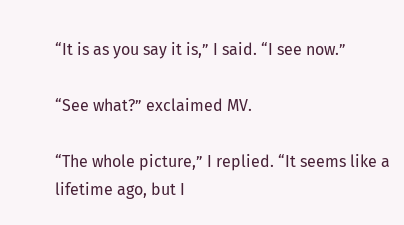“It is as you say it is,” I said. “I see now.”

“See what?” exclaimed MV.

“The whole picture,” I replied. “It seems like a lifetime ago, but I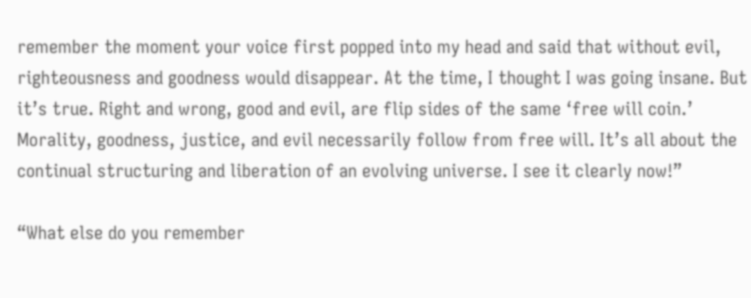remember the moment your voice first popped into my head and said that without evil, righteousness and goodness would disappear. At the time, I thought I was going insane. But it’s true. Right and wrong, good and evil, are flip sides of the same ‘free will coin.’ Morality, goodness, justice, and evil necessarily follow from free will. It’s all about the continual structuring and liberation of an evolving universe. I see it clearly now!”

“What else do you remember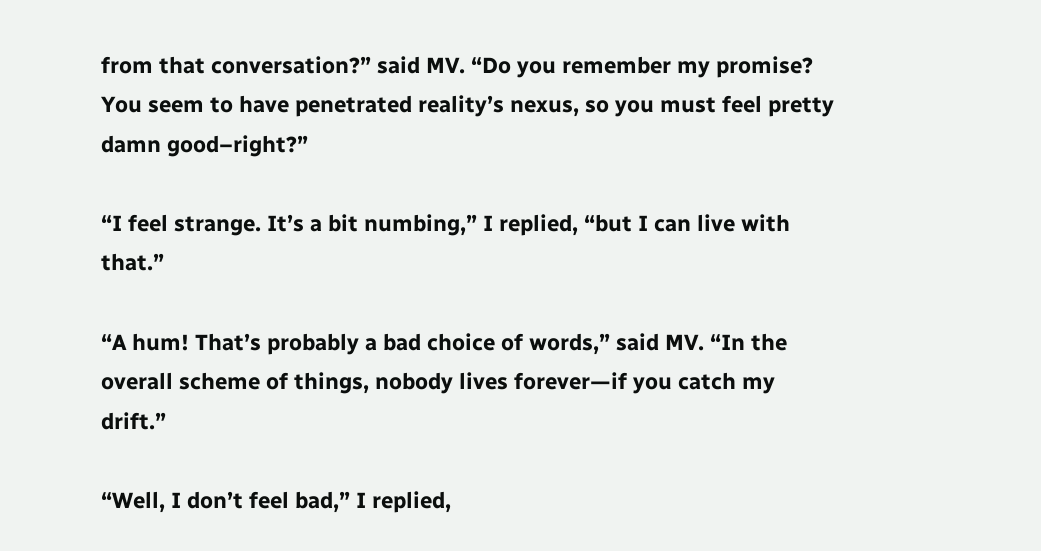from that conversation?” said MV. “Do you remember my promise? You seem to have penetrated reality’s nexus, so you must feel pretty damn good–right?”

“I feel strange. It’s a bit numbing,” I replied, “but I can live with that.”

“A hum! That’s probably a bad choice of words,” said MV. “In the overall scheme of things, nobody lives forever—if you catch my drift.”

“Well, I don’t feel bad,” I replied,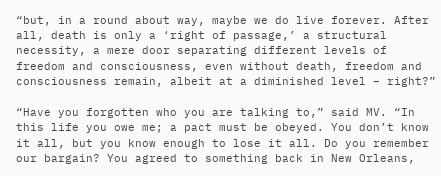“but, in a round about way, maybe we do live forever. After all, death is only a ‘right of passage,’ a structural necessity, a mere door separating different levels of freedom and consciousness, even without death, freedom and consciousness remain, albeit at a diminished level – right?”

“Have you forgotten who you are talking to,” said MV. “In this life you owe me; a pact must be obeyed. You don’t know it all, but you know enough to lose it all. Do you remember our bargain? You agreed to something back in New Orleans,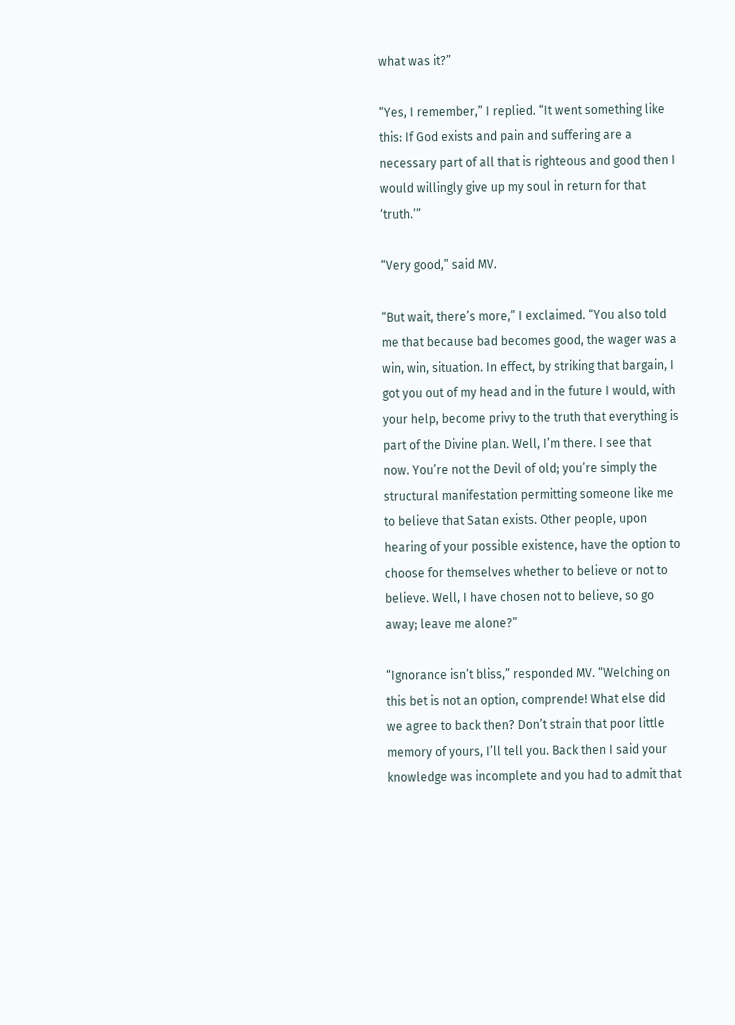what was it?”

“Yes, I remember,” I replied. “It went something like this: If God exists and pain and suffering are a necessary part of all that is righteous and good then I would willingly give up my soul in return for that ‘truth.’”

“Very good,” said MV.

“But wait, there’s more,” I exclaimed. “You also told me that because bad becomes good, the wager was a win, win, situation. In effect, by striking that bargain, I got you out of my head and in the future I would, with your help, become privy to the truth that everything is part of the Divine plan. Well, I’m there. I see that now. You’re not the Devil of old; you’re simply the structural manifestation permitting someone like me to believe that Satan exists. Other people, upon hearing of your possible existence, have the option to choose for themselves whether to believe or not to believe. Well, I have chosen not to believe, so go away; leave me alone?”

“Ignorance isn’t bliss,” responded MV. “Welching on this bet is not an option, comprende! What else did we agree to back then? Don’t strain that poor little memory of yours, I’ll tell you. Back then I said your knowledge was incomplete and you had to admit that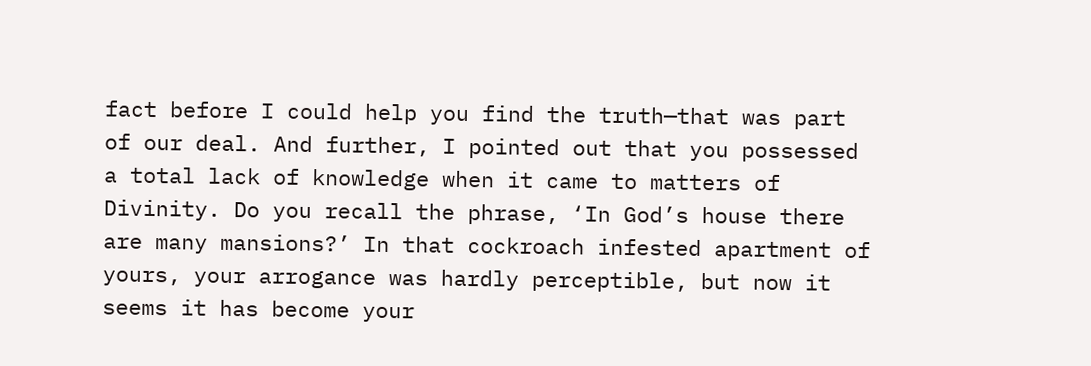fact before I could help you find the truth—that was part of our deal. And further, I pointed out that you possessed a total lack of knowledge when it came to matters of Divinity. Do you recall the phrase, ‘In God’s house there are many mansions?’ In that cockroach infested apartment of yours, your arrogance was hardly perceptible, but now it seems it has become your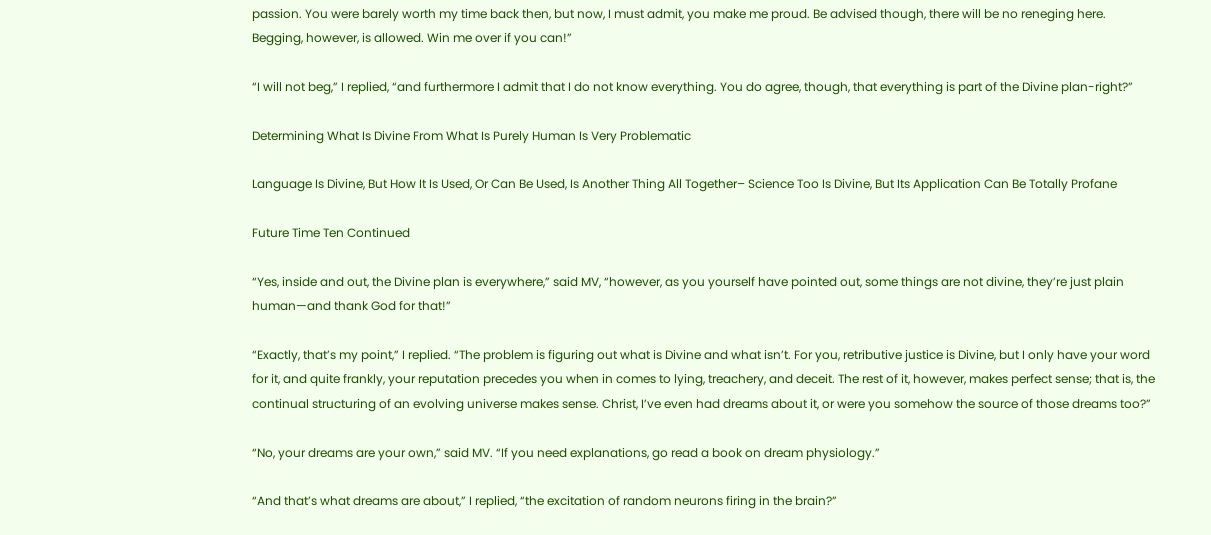passion. You were barely worth my time back then, but now, I must admit, you make me proud. Be advised though, there will be no reneging here. Begging, however, is allowed. Win me over if you can!”

“I will not beg,” I replied, “and furthermore I admit that I do not know everything. You do agree, though, that everything is part of the Divine plan-right?”

Determining What Is Divine From What Is Purely Human Is Very Problematic

Language Is Divine, But How It Is Used, Or Can Be Used, Is Another Thing All Together– Science Too Is Divine, But Its Application Can Be Totally Profane

Future Time Ten Continued

“Yes, inside and out, the Divine plan is everywhere,” said MV, “however, as you yourself have pointed out, some things are not divine, they’re just plain human—and thank God for that!”

“Exactly, that’s my point,” I replied. “The problem is figuring out what is Divine and what isn’t. For you, retributive justice is Divine, but I only have your word for it, and quite frankly, your reputation precedes you when in comes to lying, treachery, and deceit. The rest of it, however, makes perfect sense; that is, the continual structuring of an evolving universe makes sense. Christ, I’ve even had dreams about it, or were you somehow the source of those dreams too?”

“No, your dreams are your own,” said MV. “If you need explanations, go read a book on dream physiology.”

“And that’s what dreams are about,” I replied, “the excitation of random neurons firing in the brain?”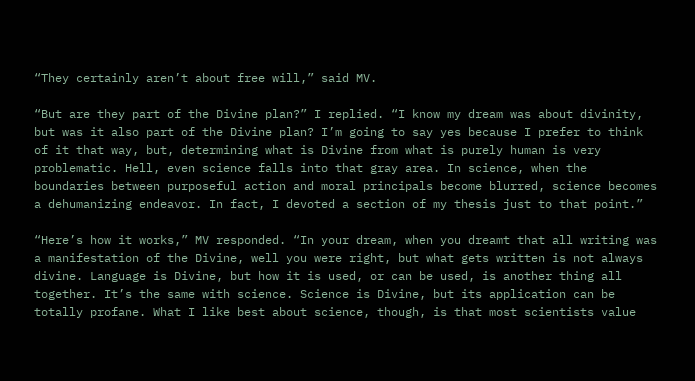“They certainly aren’t about free will,” said MV.

“But are they part of the Divine plan?” I replied. “I know my dream was about divinity, but was it also part of the Divine plan? I’m going to say yes because I prefer to think of it that way, but, determining what is Divine from what is purely human is very problematic. Hell, even science falls into that gray area. In science, when the boundaries between purposeful action and moral principals become blurred, science becomes a dehumanizing endeavor. In fact, I devoted a section of my thesis just to that point.”

“Here’s how it works,” MV responded. “In your dream, when you dreamt that all writing was a manifestation of the Divine, well you were right, but what gets written is not always divine. Language is Divine, but how it is used, or can be used, is another thing all together. It’s the same with science. Science is Divine, but its application can be totally profane. What I like best about science, though, is that most scientists value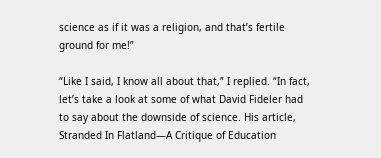science as if it was a religion, and that’s fertile ground for me!”

“Like I said, I know all about that,” I replied. “In fact, let’s take a look at some of what David Fideler had to say about the downside of science. His article, Stranded In Flatland—A Critique of Education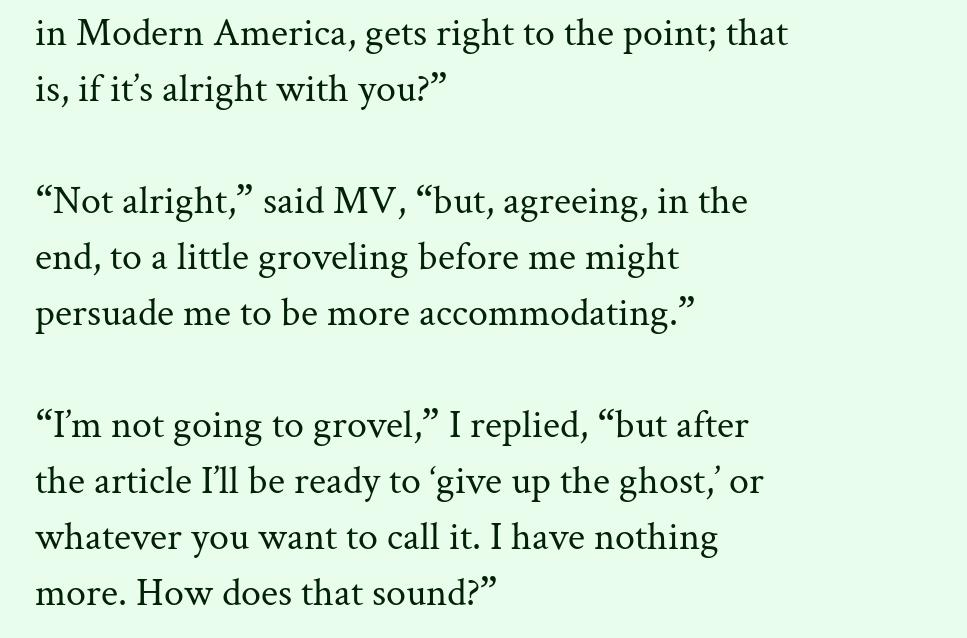in Modern America, gets right to the point; that is, if it’s alright with you?”

“Not alright,” said MV, “but, agreeing, in the end, to a little groveling before me might persuade me to be more accommodating.”

“I’m not going to grovel,” I replied, “but after the article I’ll be ready to ‘give up the ghost,’ or whatever you want to call it. I have nothing more. How does that sound?”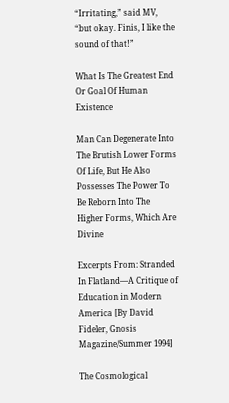“Irritating,” said MV, “but okay. Finis, I like the sound of that!”

What Is The Greatest End Or Goal Of Human Existence

Man Can Degenerate Into The Brutish Lower Forms Of Life, But He Also Possesses The Power To Be Reborn Into The Higher Forms, Which Are Divine

Excerpts From: Stranded In Flatland—A Critique of Education in Modern America [By David Fideler, Gnosis Magazine/Summer 1994]

The Cosmological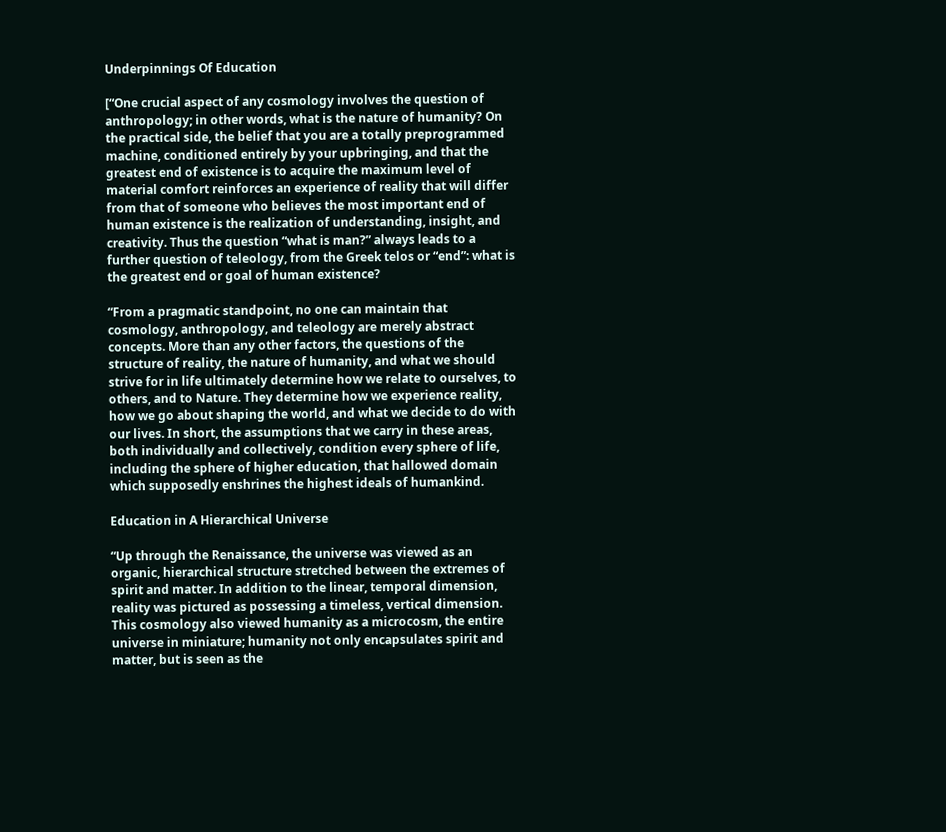Underpinnings Of Education

[“One crucial aspect of any cosmology involves the question of anthropology; in other words, what is the nature of humanity? On the practical side, the belief that you are a totally preprogrammed machine, conditioned entirely by your upbringing, and that the greatest end of existence is to acquire the maximum level of material comfort reinforces an experience of reality that will differ from that of someone who believes the most important end of human existence is the realization of understanding, insight, and creativity. Thus the question “what is man?” always leads to a further question of teleology, from the Greek telos or “end”: what is the greatest end or goal of human existence?

“From a pragmatic standpoint, no one can maintain that cosmology, anthropology, and teleology are merely abstract concepts. More than any other factors, the questions of the structure of reality, the nature of humanity, and what we should strive for in life ultimately determine how we relate to ourselves, to others, and to Nature. They determine how we experience reality, how we go about shaping the world, and what we decide to do with our lives. In short, the assumptions that we carry in these areas, both individually and collectively, condition every sphere of life, including the sphere of higher education, that hallowed domain which supposedly enshrines the highest ideals of humankind.

Education in A Hierarchical Universe

“Up through the Renaissance, the universe was viewed as an organic, hierarchical structure stretched between the extremes of spirit and matter. In addition to the linear, temporal dimension, reality was pictured as possessing a timeless, vertical dimension. This cosmology also viewed humanity as a microcosm, the entire universe in miniature; humanity not only encapsulates spirit and matter, but is seen as the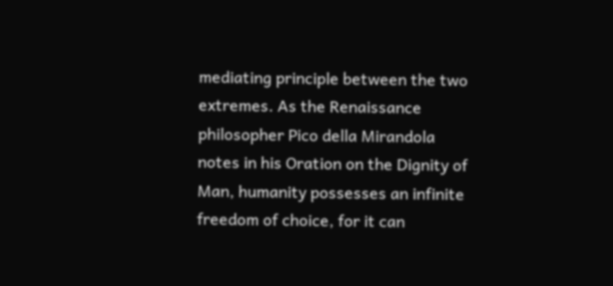mediating principle between the two extremes. As the Renaissance philosopher Pico della Mirandola notes in his Oration on the Dignity of Man, humanity possesses an infinite freedom of choice, for it can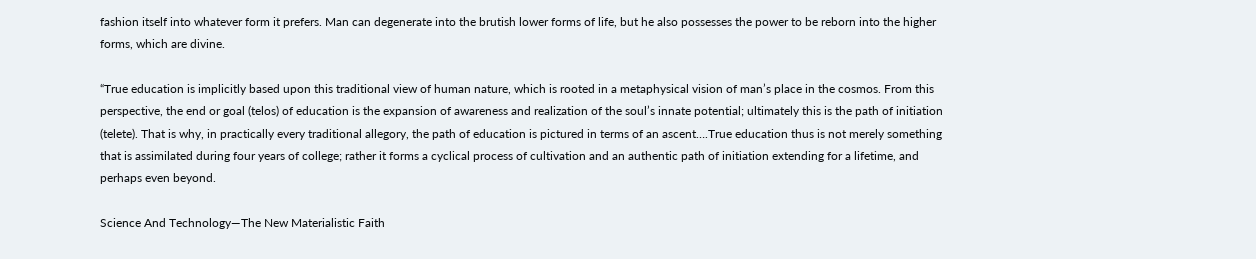fashion itself into whatever form it prefers. Man can degenerate into the brutish lower forms of life, but he also possesses the power to be reborn into the higher forms, which are divine.

“True education is implicitly based upon this traditional view of human nature, which is rooted in a metaphysical vision of man’s place in the cosmos. From this perspective, the end or goal (telos) of education is the expansion of awareness and realization of the soul’s innate potential; ultimately this is the path of initiation (telete). That is why, in practically every traditional allegory, the path of education is pictured in terms of an ascent….True education thus is not merely something that is assimilated during four years of college; rather it forms a cyclical process of cultivation and an authentic path of initiation extending for a lifetime, and perhaps even beyond.

Science And Technology—The New Materialistic Faith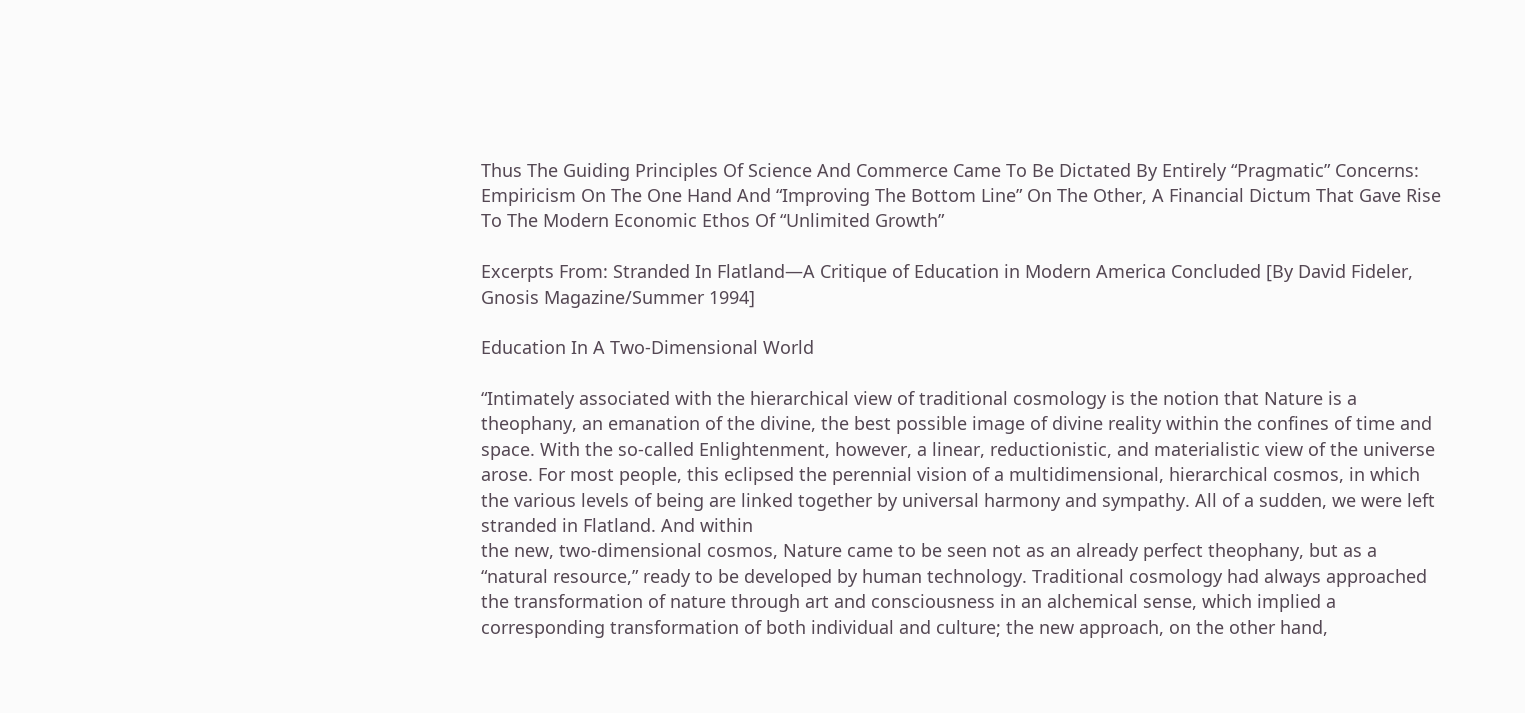Thus The Guiding Principles Of Science And Commerce Came To Be Dictated By Entirely “Pragmatic” Concerns: Empiricism On The One Hand And “Improving The Bottom Line” On The Other, A Financial Dictum That Gave Rise To The Modern Economic Ethos Of “Unlimited Growth”

Excerpts From: Stranded In Flatland—A Critique of Education in Modern America Concluded [By David Fideler, Gnosis Magazine/Summer 1994]

Education In A Two-Dimensional World

“Intimately associated with the hierarchical view of traditional cosmology is the notion that Nature is a theophany, an emanation of the divine, the best possible image of divine reality within the confines of time and space. With the so-called Enlightenment, however, a linear, reductionistic, and materialistic view of the universe arose. For most people, this eclipsed the perennial vision of a multidimensional, hierarchical cosmos, in which the various levels of being are linked together by universal harmony and sympathy. All of a sudden, we were left stranded in Flatland. And within
the new, two-dimensional cosmos, Nature came to be seen not as an already perfect theophany, but as a “natural resource,” ready to be developed by human technology. Traditional cosmology had always approached the transformation of nature through art and consciousness in an alchemical sense, which implied a corresponding transformation of both individual and culture; the new approach, on the other hand,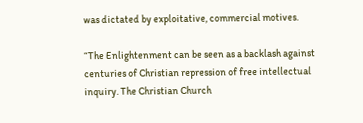was dictated by exploitative, commercial motives.

“The Enlightenment can be seen as a backlash against centuries of Christian repression of free intellectual inquiry. The Christian Church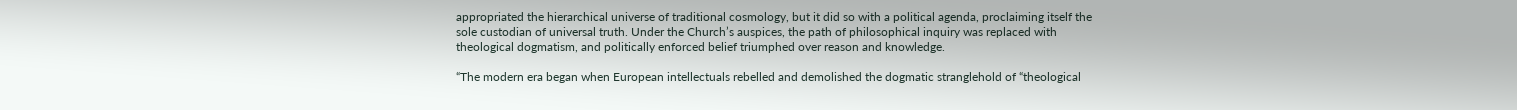appropriated the hierarchical universe of traditional cosmology, but it did so with a political agenda, proclaiming itself the sole custodian of universal truth. Under the Church’s auspices, the path of philosophical inquiry was replaced with theological dogmatism, and politically enforced belief triumphed over reason and knowledge.

“The modern era began when European intellectuals rebelled and demolished the dogmatic stranglehold of “theological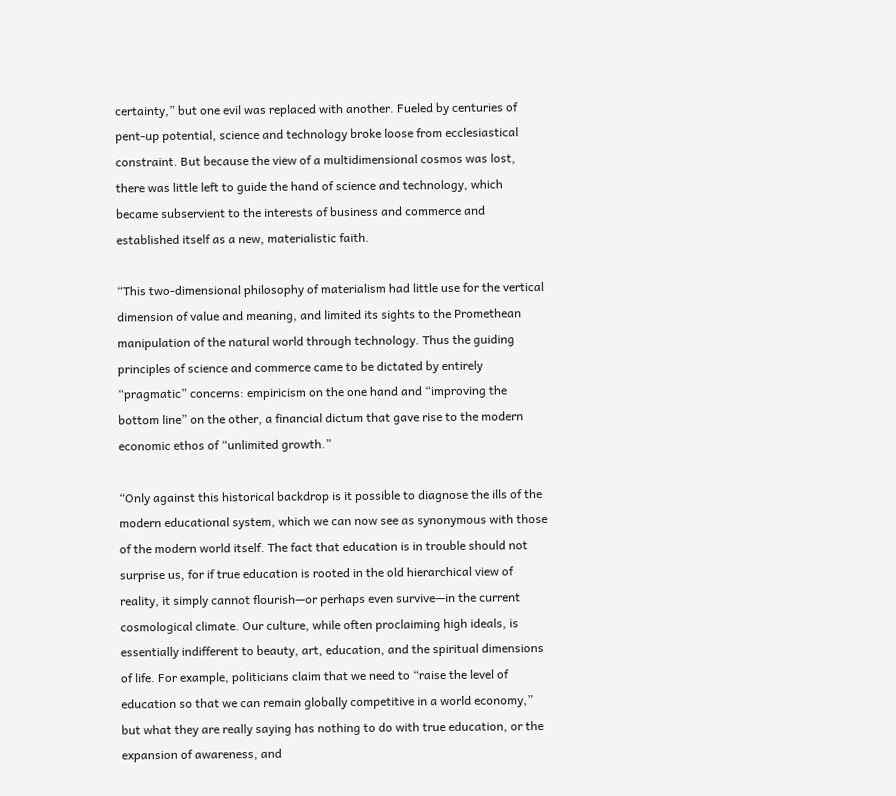certainty,” but one evil was replaced with another. Fueled by centuries of pent-up potential, science and technology broke loose from ecclesiastical constraint. But because the view of a multidimensional cosmos was lost, there was little left to guide the hand of science and technology, which became subservient to the interests of business and commerce and established itself as a new, materialistic faith.

“This two-dimensional philosophy of materialism had little use for the vertical dimension of value and meaning, and limited its sights to the Promethean manipulation of the natural world through technology. Thus the guiding principles of science and commerce came to be dictated by entirely “pragmatic” concerns: empiricism on the one hand and “improving the bottom line” on the other, a financial dictum that gave rise to the modern economic ethos of “unlimited growth.”

“Only against this historical backdrop is it possible to diagnose the ills of the modern educational system, which we can now see as synonymous with those of the modern world itself. The fact that education is in trouble should not surprise us, for if true education is rooted in the old hierarchical view of reality, it simply cannot flourish—or perhaps even survive—in the current cosmological climate. Our culture, while often proclaiming high ideals, is essentially indifferent to beauty, art, education, and the spiritual dimensions of life. For example, politicians claim that we need to “raise the level of education so that we can remain globally competitive in a world economy,” but what they are really saying has nothing to do with true education, or the expansion of awareness, and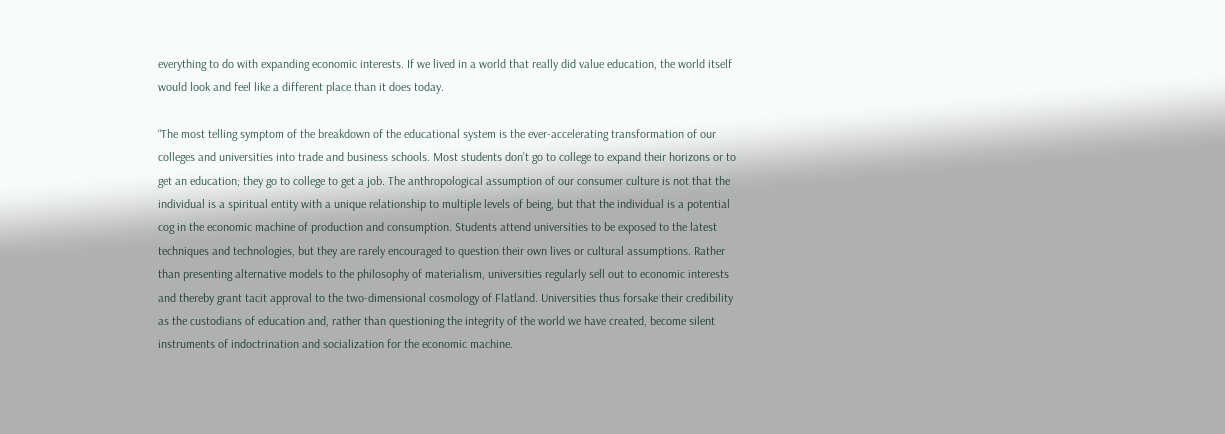everything to do with expanding economic interests. If we lived in a world that really did value education, the world itself would look and feel like a different place than it does today.

“The most telling symptom of the breakdown of the educational system is the ever-accelerating transformation of our colleges and universities into trade and business schools. Most students don’t go to college to expand their horizons or to get an education; they go to college to get a job. The anthropological assumption of our consumer culture is not that the individual is a spiritual entity with a unique relationship to multiple levels of being, but that the individual is a potential cog in the economic machine of production and consumption. Students attend universities to be exposed to the latest techniques and technologies, but they are rarely encouraged to question their own lives or cultural assumptions. Rather than presenting alternative models to the philosophy of materialism, universities regularly sell out to economic interests and thereby grant tacit approval to the two-dimensional cosmology of Flatland. Universities thus forsake their credibility as the custodians of education and, rather than questioning the integrity of the world we have created, become silent instruments of indoctrination and socialization for the economic machine.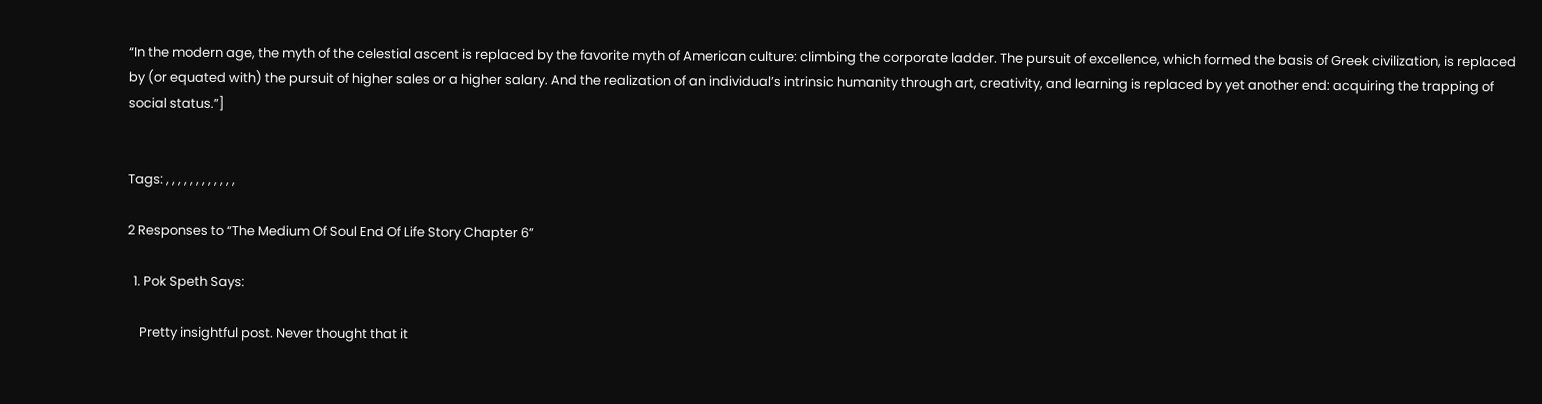“In the modern age, the myth of the celestial ascent is replaced by the favorite myth of American culture: climbing the corporate ladder. The pursuit of excellence, which formed the basis of Greek civilization, is replaced by (or equated with) the pursuit of higher sales or a higher salary. And the realization of an individual’s intrinsic humanity through art, creativity, and learning is replaced by yet another end: acquiring the trapping of social status.”]


Tags: , , , , , , , , , , , ,

2 Responses to “The Medium Of Soul End Of Life Story Chapter 6”

  1. Pok Speth Says:

    Pretty insightful post. Never thought that it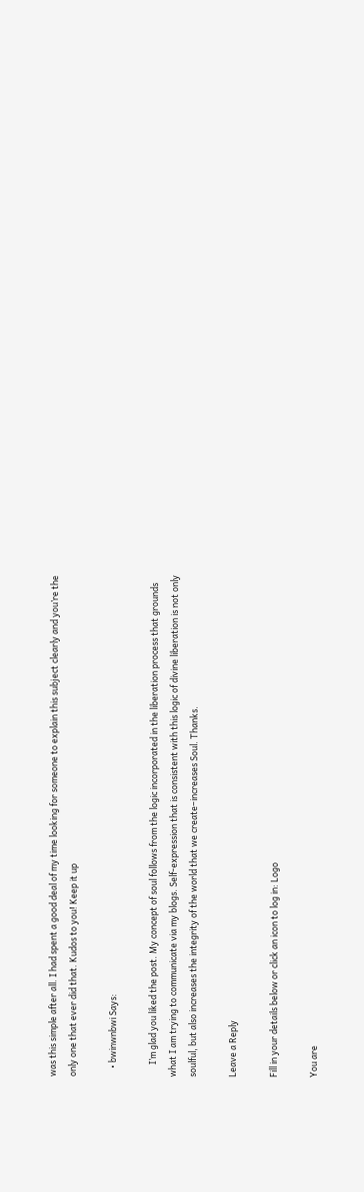was this simple after all. I had spent a good deal of my time looking for someone to explain this subject clearly and you’re the only one that ever did that. Kudos to you! Keep it up

    • bwinwnbwi Says:

      I’m glad you liked the post. My concept of soul follows from the logic incorporated in the liberation process that grounds what I am trying to communicate via my blogs. Self-expression that is consistent with this logic of divine liberation is not only soulful, but also increases the integrity of the world that we create–increases Soul. Thanks.

Leave a Reply

Fill in your details below or click an icon to log in: Logo

You are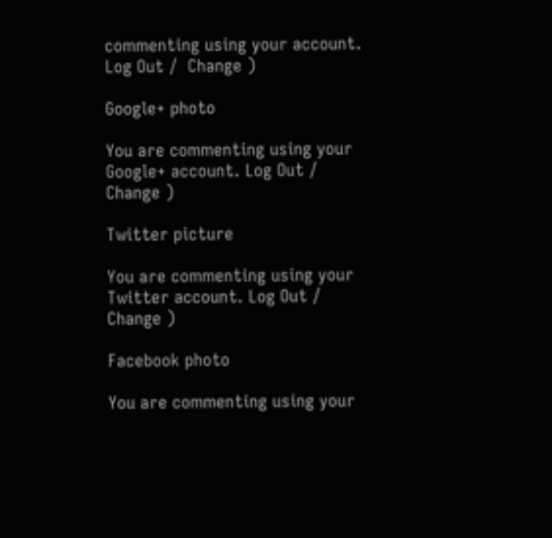commenting using your account. Log Out /  Change )

Google+ photo

You are commenting using your Google+ account. Log Out /  Change )

Twitter picture

You are commenting using your Twitter account. Log Out /  Change )

Facebook photo

You are commenting using your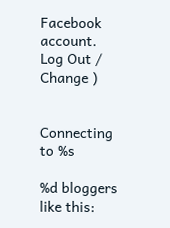Facebook account. Log Out /  Change )


Connecting to %s

%d bloggers like this: